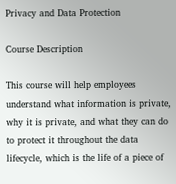Privacy and Data Protection

Course Description

This course will help employees understand what information is private, why it is private, and what they can do to protect it throughout the data lifecycle, which is the life of a piece of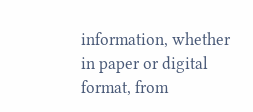information, whether in paper or digital format, from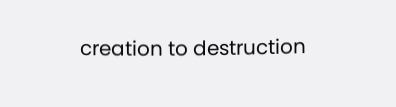creation to destruction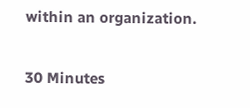within an organization.

30 Minutes